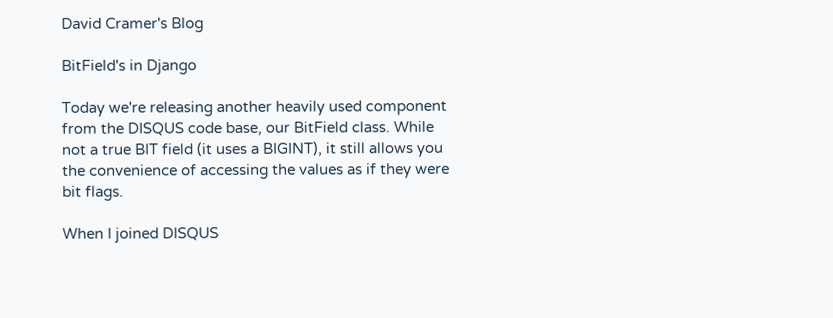David Cramer's Blog

BitField's in Django

Today we're releasing another heavily used component from the DISQUS code base, our BitField class. While not a true BIT field (it uses a BIGINT), it still allows you the convenience of accessing the values as if they were bit flags.

When I joined DISQUS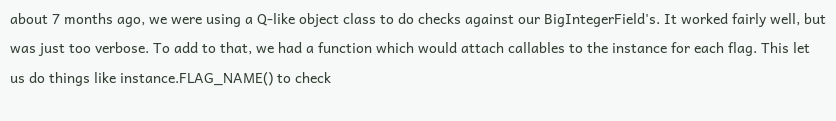about 7 months ago, we were using a Q-like object class to do checks against our BigIntegerField's. It worked fairly well, but was just too verbose. To add to that, we had a function which would attach callables to the instance for each flag. This let us do things like instance.FLAG_NAME() to check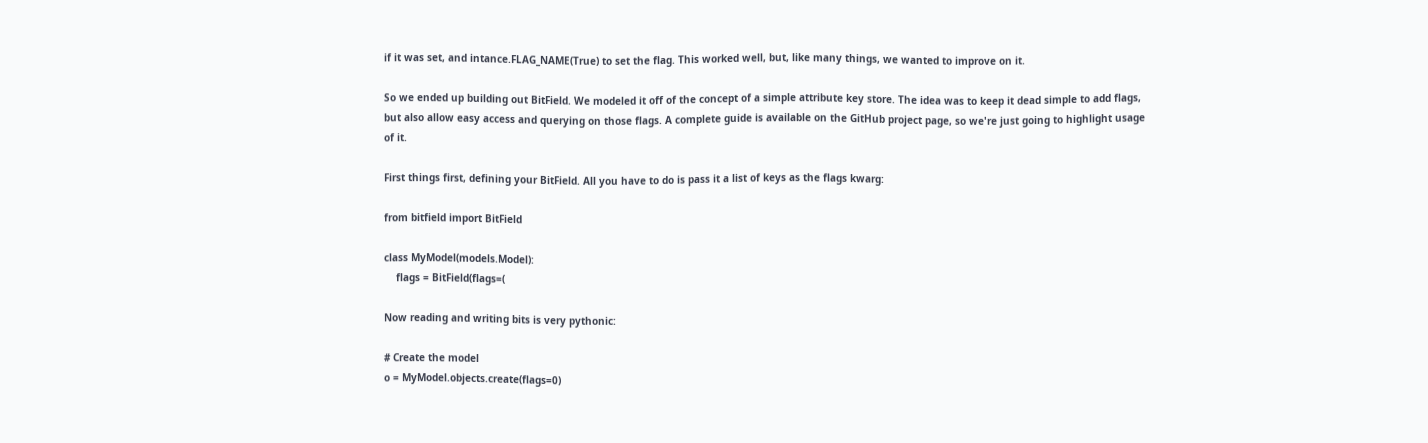if it was set, and intance.FLAG_NAME(True) to set the flag. This worked well, but, like many things, we wanted to improve on it.

So we ended up building out BitField. We modeled it off of the concept of a simple attribute key store. The idea was to keep it dead simple to add flags, but also allow easy access and querying on those flags. A complete guide is available on the GitHub project page, so we're just going to highlight usage of it.

First things first, defining your BitField. All you have to do is pass it a list of keys as the flags kwarg:

from bitfield import BitField

class MyModel(models.Model):
    flags = BitField(flags=(

Now reading and writing bits is very pythonic:

# Create the model
o = MyModel.objects.create(flags=0)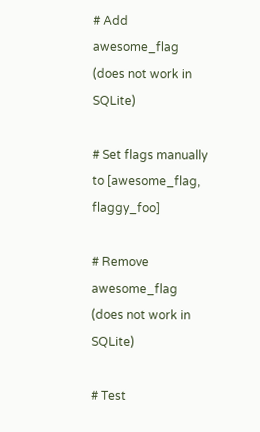# Add awesome_flag (does not work in SQLite)

# Set flags manually to [awesome_flag, flaggy_foo]

# Remove awesome_flag (does not work in SQLite)

# Test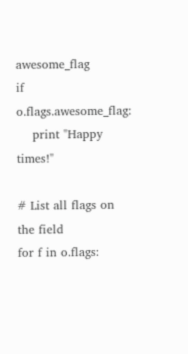awesome_flag
if o.flags.awesome_flag:
    print "Happy times!"

# List all flags on the field
for f in o.flags: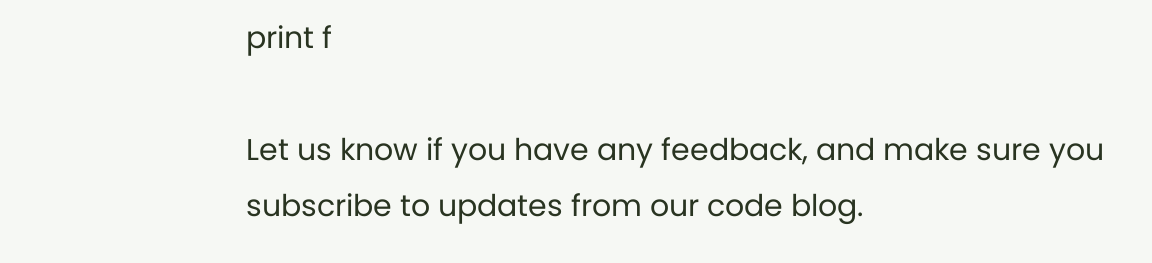print f

Let us know if you have any feedback, and make sure you subscribe to updates from our code blog.